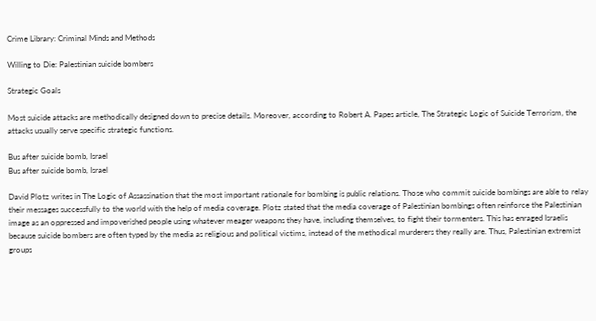Crime Library: Criminal Minds and Methods

Willing to Die: Palestinian suicide bombers

Strategic Goals

Most suicide attacks are methodically designed down to precise details. Moreover, according to Robert A. Papes article, The Strategic Logic of Suicide Terrorism, the attacks usually serve specific strategic functions.

Bus after suicide bomb, Israel
Bus after suicide bomb, Israel

David Plotz writes in The Logic of Assassination that the most important rationale for bombing is public relations. Those who commit suicide bombings are able to relay their messages successfully to the world with the help of media coverage. Plotz stated that the media coverage of Palestinian bombings often reinforce the Palestinian image as an oppressed and impoverished people using whatever meager weapons they have, including themselves, to fight their tormenters. This has enraged Israelis because suicide bombers are often typed by the media as religious and political victims, instead of the methodical murderers they really are. Thus, Palestinian extremist groups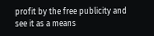profit by the free publicity and see it as a means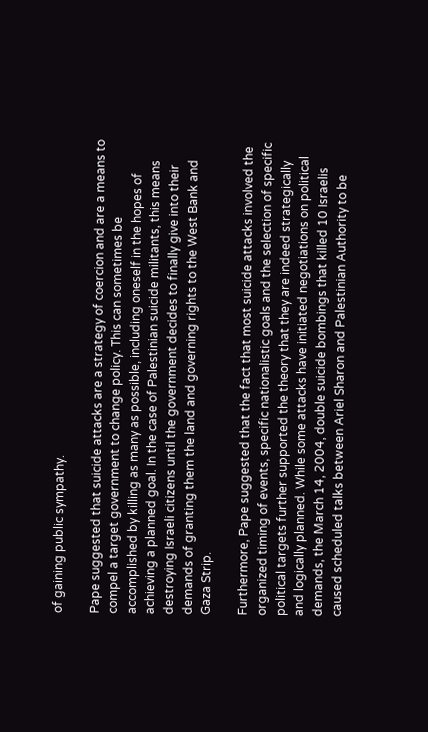of gaining public sympathy.

Pape suggested that suicide attacks are a strategy of coercion and are a means to compel a target government to change policy. This can sometimes be accomplished by killing as many as possible, including oneself in the hopes of achieving a planned goal. In the case of Palestinian suicide militants, this means destroying Israeli citizens until the government decides to finally give into their demands of granting them the land and governing rights to the West Bank and Gaza Strip.

Furthermore, Pape suggested that the fact that most suicide attacks involved the organized timing of events, specific nationalistic goals and the selection of specific political targets further supported the theory that they are indeed strategically and logically planned. While some attacks have initiated negotiations on political demands, the March 14, 2004, double suicide bombings that killed 10 Israelis caused scheduled talks between Ariel Sharon and Palestinian Authority to be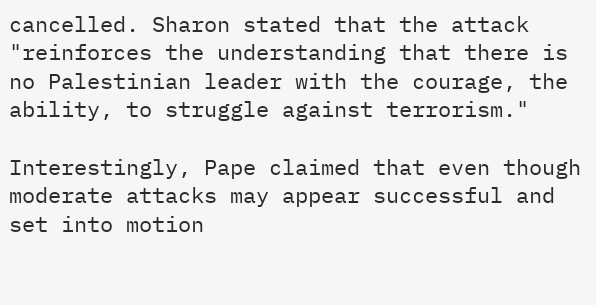cancelled. Sharon stated that the attack "reinforces the understanding that there is no Palestinian leader with the courage, the ability, to struggle against terrorism."

Interestingly, Pape claimed that even though moderate attacks may appear successful and set into motion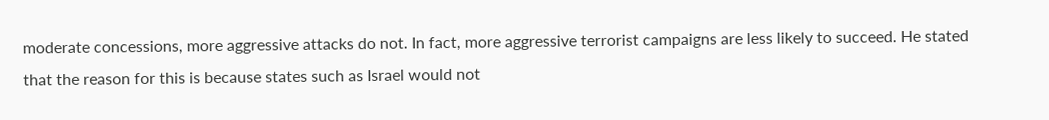moderate concessions, more aggressive attacks do not. In fact, more aggressive terrorist campaigns are less likely to succeed. He stated that the reason for this is because states such as Israel would not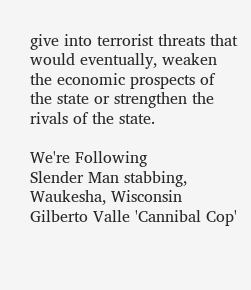give into terrorist threats that would eventually, weaken the economic prospects of the state or strengthen the rivals of the state.

We're Following
Slender Man stabbing, Waukesha, Wisconsin
Gilberto Valle 'Cannibal Cop'